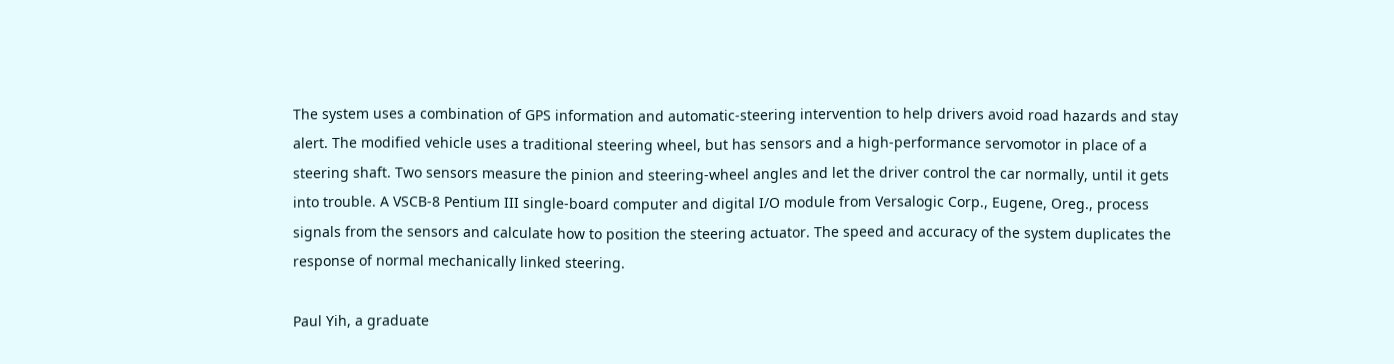The system uses a combination of GPS information and automatic-steering intervention to help drivers avoid road hazards and stay alert. The modified vehicle uses a traditional steering wheel, but has sensors and a high-performance servomotor in place of a steering shaft. Two sensors measure the pinion and steering-wheel angles and let the driver control the car normally, until it gets into trouble. A VSCB-8 Pentium III single-board computer and digital I/O module from Versalogic Corp., Eugene, Oreg., process signals from the sensors and calculate how to position the steering actuator. The speed and accuracy of the system duplicates the response of normal mechanically linked steering.

Paul Yih, a graduate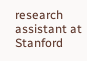research assistant at Stanford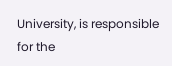University, is responsible for the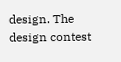design. The design contest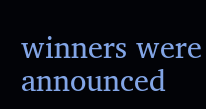winners were announced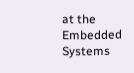at the Embedded Systems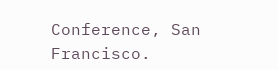Conference, San Francisco.